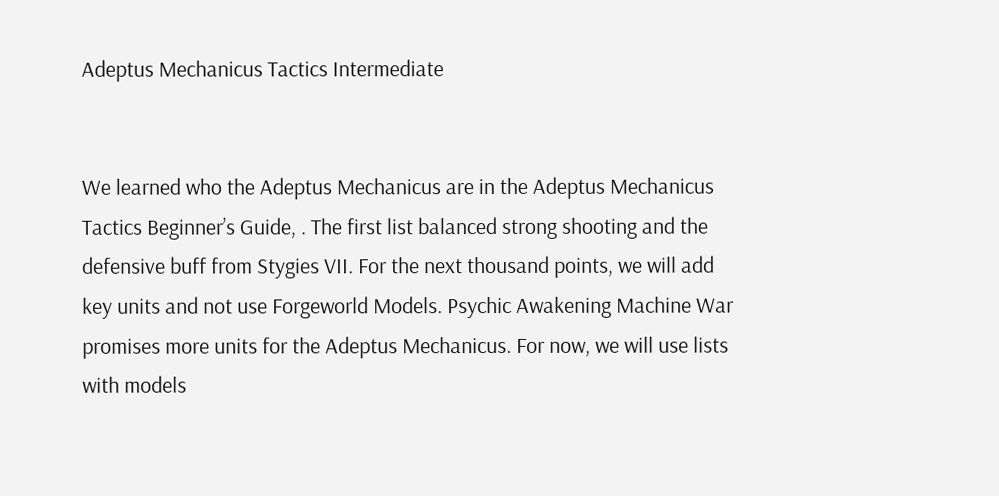Adeptus Mechanicus Tactics Intermediate


We learned who the Adeptus Mechanicus are in the Adeptus Mechanicus Tactics Beginner’s Guide, . The first list balanced strong shooting and the defensive buff from Stygies VII. For the next thousand points, we will add key units and not use Forgeworld Models. Psychic Awakening Machine War promises more units for the Adeptus Mechanicus. For now, we will use lists with models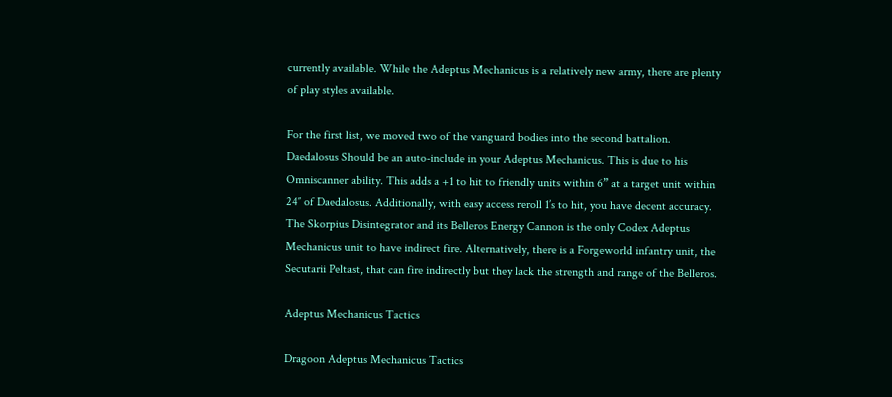currently available. While the Adeptus Mechanicus is a relatively new army, there are plenty of play styles available.

For the first list, we moved two of the vanguard bodies into the second battalion. Daedalosus Should be an auto-include in your Adeptus Mechanicus. This is due to his Omniscanner ability. This adds a +1 to hit to friendly units within 6” at a target unit within 24″ of Daedalosus. Additionally, with easy access reroll 1’s to hit, you have decent accuracy. The Skorpius Disintegrator and its Belleros Energy Cannon is the only Codex Adeptus Mechanicus unit to have indirect fire. Alternatively, there is a Forgeworld infantry unit, the Secutarii Peltast, that can fire indirectly but they lack the strength and range of the Belleros.

Adeptus Mechanicus Tactics

Dragoon Adeptus Mechanicus Tactics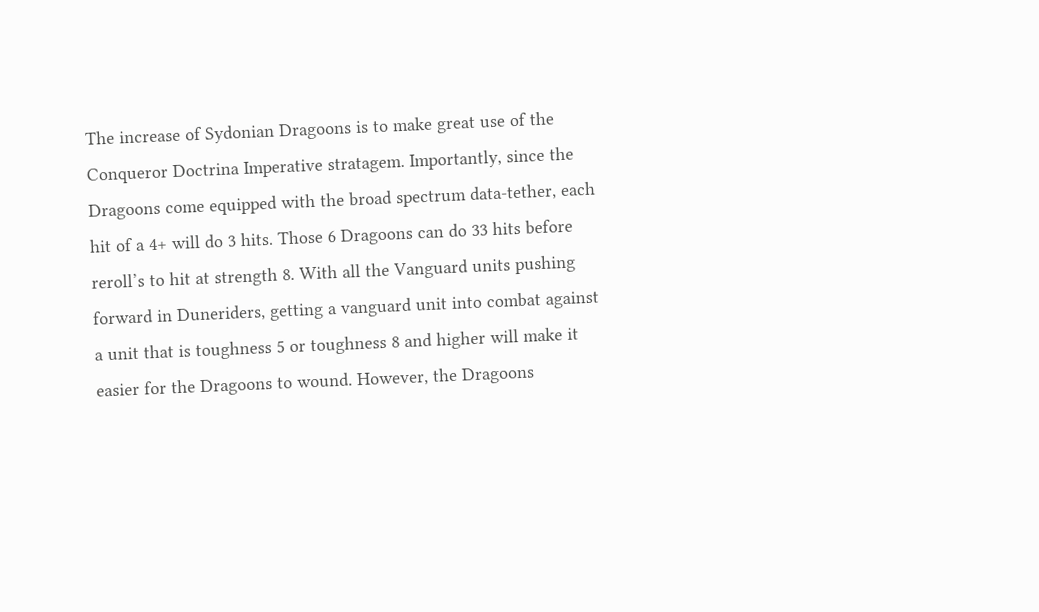The increase of Sydonian Dragoons is to make great use of the Conqueror Doctrina Imperative stratagem. Importantly, since the Dragoons come equipped with the broad spectrum data-tether, each hit of a 4+ will do 3 hits. Those 6 Dragoons can do 33 hits before reroll’s to hit at strength 8. With all the Vanguard units pushing forward in Duneriders, getting a vanguard unit into combat against a unit that is toughness 5 or toughness 8 and higher will make it easier for the Dragoons to wound. However, the Dragoons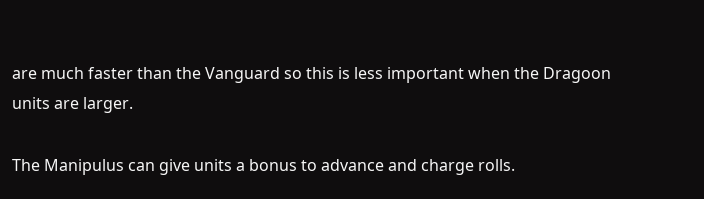are much faster than the Vanguard so this is less important when the Dragoon units are larger.

The Manipulus can give units a bonus to advance and charge rolls.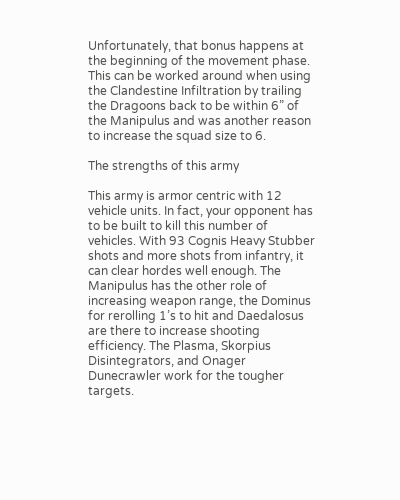Unfortunately, that bonus happens at the beginning of the movement phase. This can be worked around when using the Clandestine Infiltration by trailing the Dragoons back to be within 6” of the Manipulus and was another reason to increase the squad size to 6.

The strengths of this army

This army is armor centric with 12 vehicle units. In fact, your opponent has to be built to kill this number of vehicles. With 93 Cognis Heavy Stubber shots and more shots from infantry, it can clear hordes well enough. The Manipulus has the other role of increasing weapon range, the Dominus for rerolling 1’s to hit and Daedalosus are there to increase shooting efficiency. The Plasma, Skorpius Disintegrators, and Onager Dunecrawler work for the tougher targets.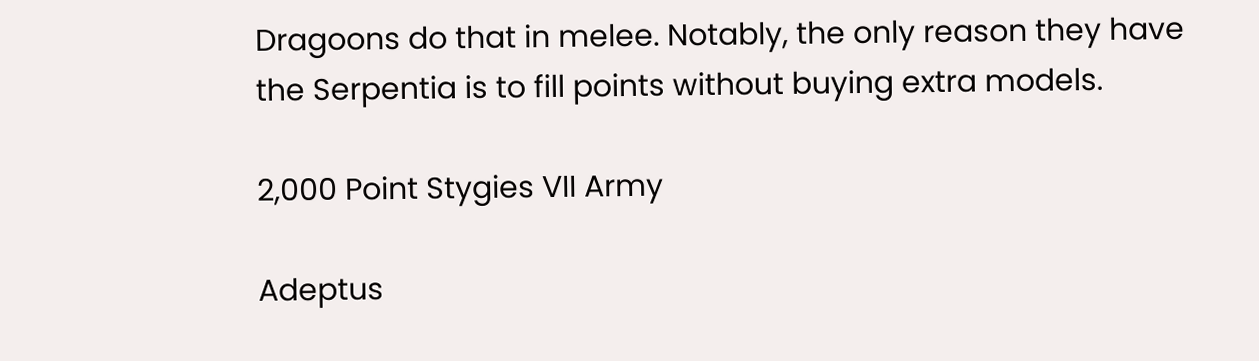Dragoons do that in melee. Notably, the only reason they have the Serpentia is to fill points without buying extra models.

2,000 Point Stygies VII Army

Adeptus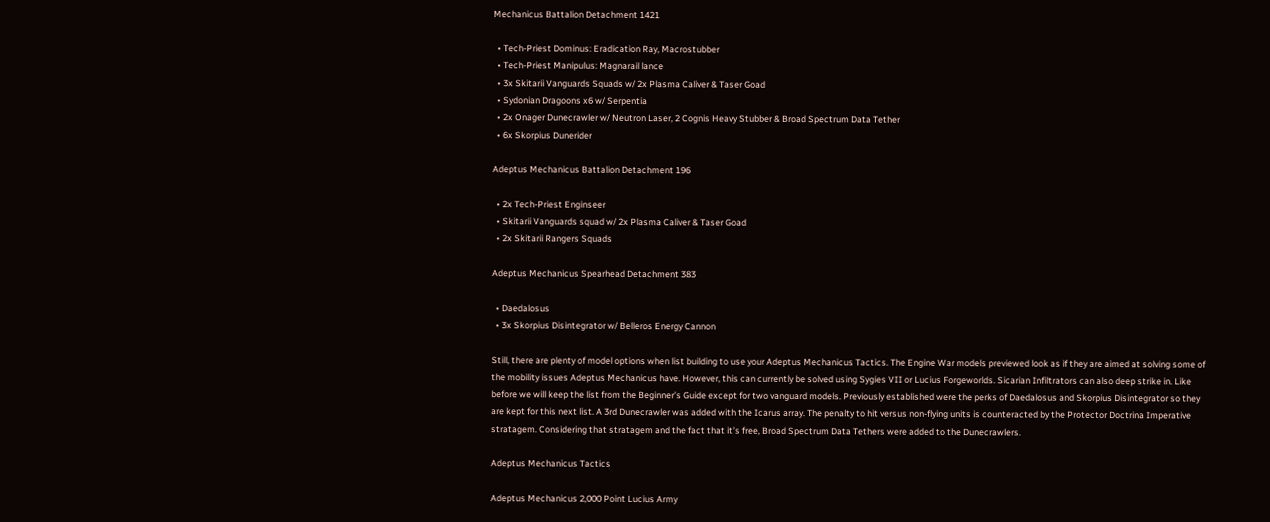Mechanicus Battalion Detachment 1421

  • Tech-Priest Dominus: Eradication Ray, Macrostubber
  • Tech-Priest Manipulus: Magnarail lance
  • 3x Skitarii Vanguards Squads w/ 2x Plasma Caliver & Taser Goad
  • Sydonian Dragoons x6 w/ Serpentia
  • 2x Onager Dunecrawler w/ Neutron Laser, 2 Cognis Heavy Stubber & Broad Spectrum Data Tether
  • 6x Skorpius Dunerider

Adeptus Mechanicus Battalion Detachment 196

  • 2x Tech-Priest Enginseer
  • Skitarii Vanguards squad w/ 2x Plasma Caliver & Taser Goad
  • 2x Skitarii Rangers Squads

Adeptus Mechanicus Spearhead Detachment 383

  • Daedalosus
  • 3x Skorpius Disintegrator w/ Belleros Energy Cannon

Still, there are plenty of model options when list building to use your Adeptus Mechanicus Tactics. The Engine War models previewed look as if they are aimed at solving some of the mobility issues Adeptus Mechanicus have. However, this can currently be solved using Sygies VII or Lucius Forgeworlds. Sicarian Infiltrators can also deep strike in. Like before we will keep the list from the Beginner’s Guide except for two vanguard models. Previously established were the perks of Daedalosus and Skorpius Disintegrator so they are kept for this next list. A 3rd Dunecrawler was added with the Icarus array. The penalty to hit versus non-flying units is counteracted by the Protector Doctrina Imperative stratagem. Considering that stratagem and the fact that it’s free, Broad Spectrum Data Tethers were added to the Dunecrawlers.

Adeptus Mechanicus Tactics

Adeptus Mechanicus 2,000 Point Lucius Army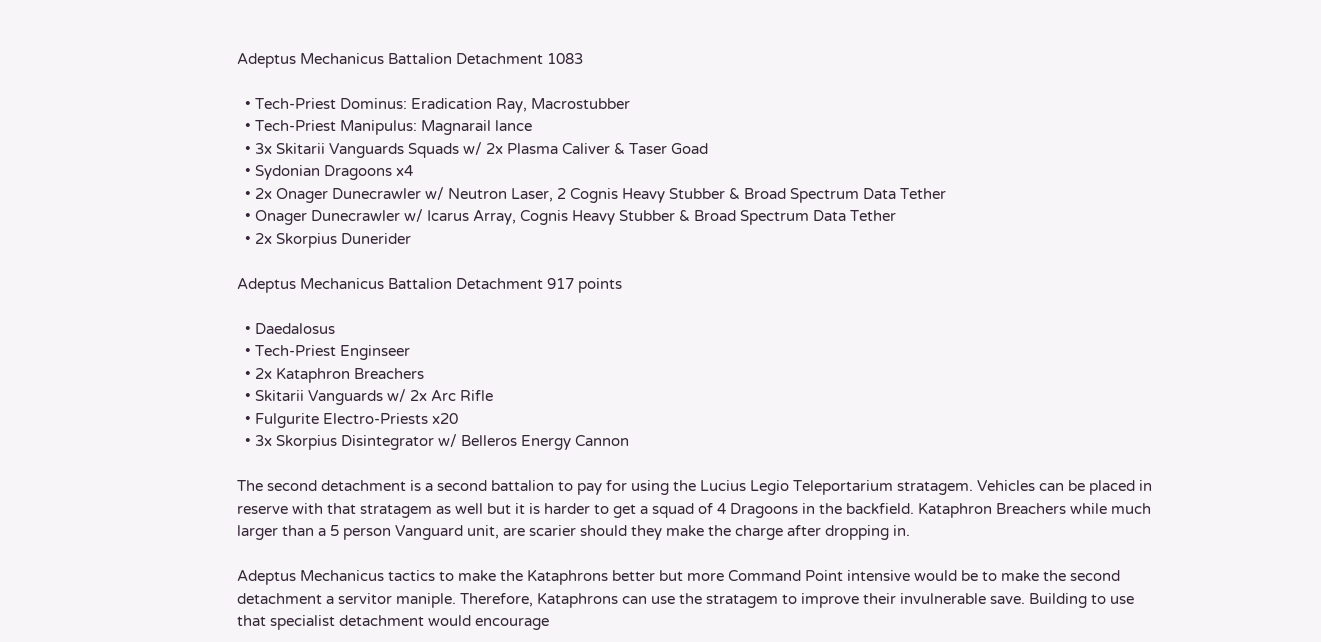Adeptus Mechanicus Battalion Detachment 1083

  • Tech-Priest Dominus: Eradication Ray, Macrostubber
  • Tech-Priest Manipulus: Magnarail lance
  • 3x Skitarii Vanguards Squads w/ 2x Plasma Caliver & Taser Goad
  • Sydonian Dragoons x4
  • 2x Onager Dunecrawler w/ Neutron Laser, 2 Cognis Heavy Stubber & Broad Spectrum Data Tether
  • Onager Dunecrawler w/ Icarus Array, Cognis Heavy Stubber & Broad Spectrum Data Tether
  • 2x Skorpius Dunerider

Adeptus Mechanicus Battalion Detachment 917 points

  • Daedalosus
  • Tech-Priest Enginseer
  • 2x Kataphron Breachers
  • Skitarii Vanguards w/ 2x Arc Rifle
  • Fulgurite Electro-Priests x20
  • 3x Skorpius Disintegrator w/ Belleros Energy Cannon

The second detachment is a second battalion to pay for using the Lucius Legio Teleportarium stratagem. Vehicles can be placed in reserve with that stratagem as well but it is harder to get a squad of 4 Dragoons in the backfield. Kataphron Breachers while much larger than a 5 person Vanguard unit, are scarier should they make the charge after dropping in.

Adeptus Mechanicus tactics to make the Kataphrons better but more Command Point intensive would be to make the second detachment a servitor maniple. Therefore, Kataphrons can use the stratagem to improve their invulnerable save. Building to use that specialist detachment would encourage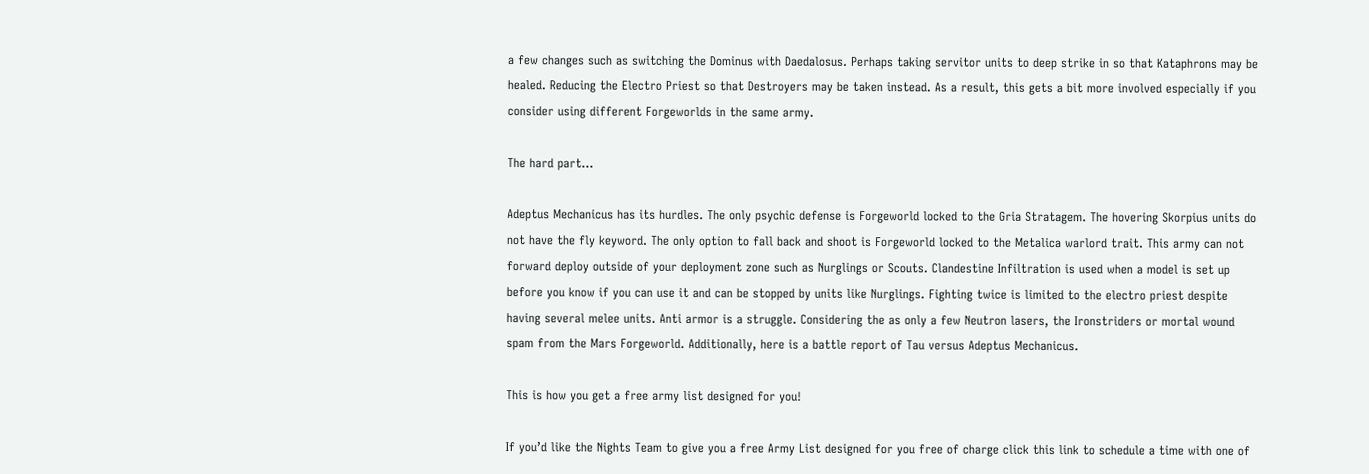a few changes such as switching the Dominus with Daedalosus. Perhaps taking servitor units to deep strike in so that Kataphrons may be healed. Reducing the Electro Priest so that Destroyers may be taken instead. As a result, this gets a bit more involved especially if you consider using different Forgeworlds in the same army.

The hard part…

Adeptus Mechanicus has its hurdles. The only psychic defense is Forgeworld locked to the Gria Stratagem. The hovering Skorpius units do not have the fly keyword. The only option to fall back and shoot is Forgeworld locked to the Metalica warlord trait. This army can not forward deploy outside of your deployment zone such as Nurglings or Scouts. Clandestine Infiltration is used when a model is set up before you know if you can use it and can be stopped by units like Nurglings. Fighting twice is limited to the electro priest despite having several melee units. Anti armor is a struggle. Considering the as only a few Neutron lasers, the Ironstriders or mortal wound spam from the Mars Forgeworld. Additionally, here is a battle report of Tau versus Adeptus Mechanicus.

This is how you get a free army list designed for you!

If you’d like the Nights Team to give you a free Army List designed for you free of charge click this link to schedule a time with one of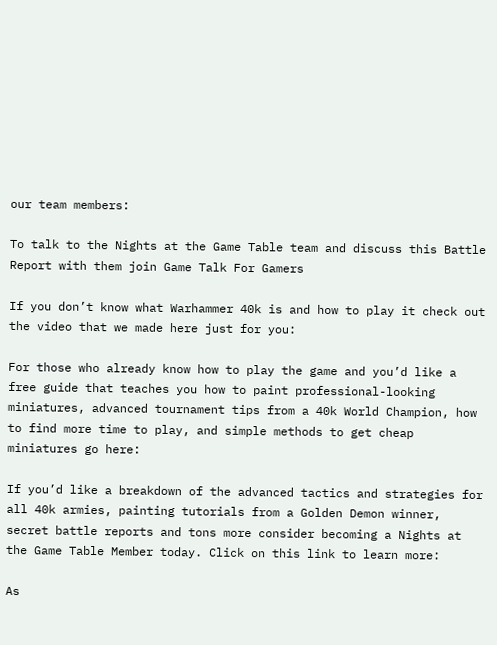our team members:

To talk to the Nights at the Game Table team and discuss this Battle Report with them join Game Talk For Gamers

If you don’t know what Warhammer 40k is and how to play it check out the video that we made here just for you:

For those who already know how to play the game and you’d like a free guide that teaches you how to paint professional-looking miniatures, advanced tournament tips from a 40k World Champion, how to find more time to play, and simple methods to get cheap miniatures go here:

If you’d like a breakdown of the advanced tactics and strategies for all 40k armies, painting tutorials from a Golden Demon winner, secret battle reports and tons more consider becoming a Nights at the Game Table Member today. Click on this link to learn more:

As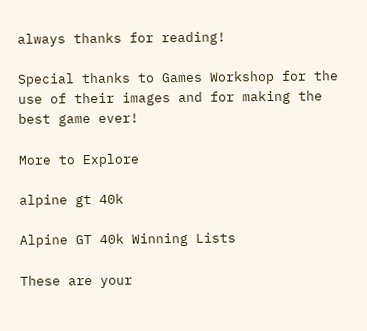always thanks for reading!

Special thanks to Games Workshop for the use of their images and for making the best game ever!

More to Explore

alpine gt 40k

Alpine GT 40k Winning Lists

These are your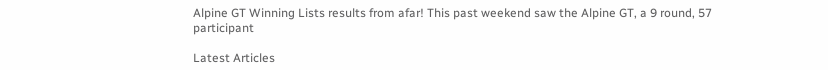Alpine GT Winning Lists results from afar! This past weekend saw the Alpine GT, a 9 round, 57 participant

Latest Articles